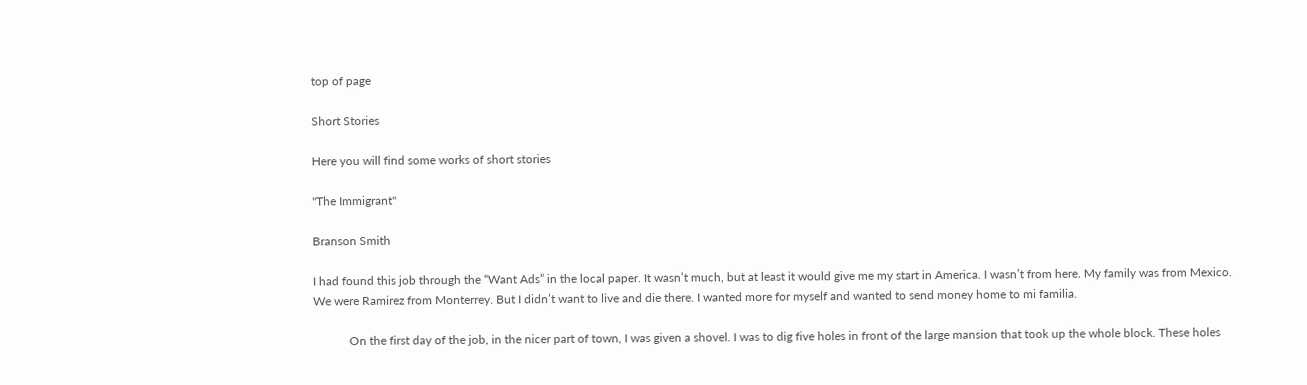top of page

Short Stories

Here you will find some works of short stories

"The Immigrant"

Branson Smith

I had found this job through the “Want Ads” in the local paper. It wasn’t much, but at least it would give me my start in America. I wasn’t from here. My family was from Mexico. We were Ramirez from Monterrey. But I didn’t want to live and die there. I wanted more for myself and wanted to send money home to mi familia.

            On the first day of the job, in the nicer part of town, I was given a shovel. I was to dig five holes in front of the large mansion that took up the whole block. These holes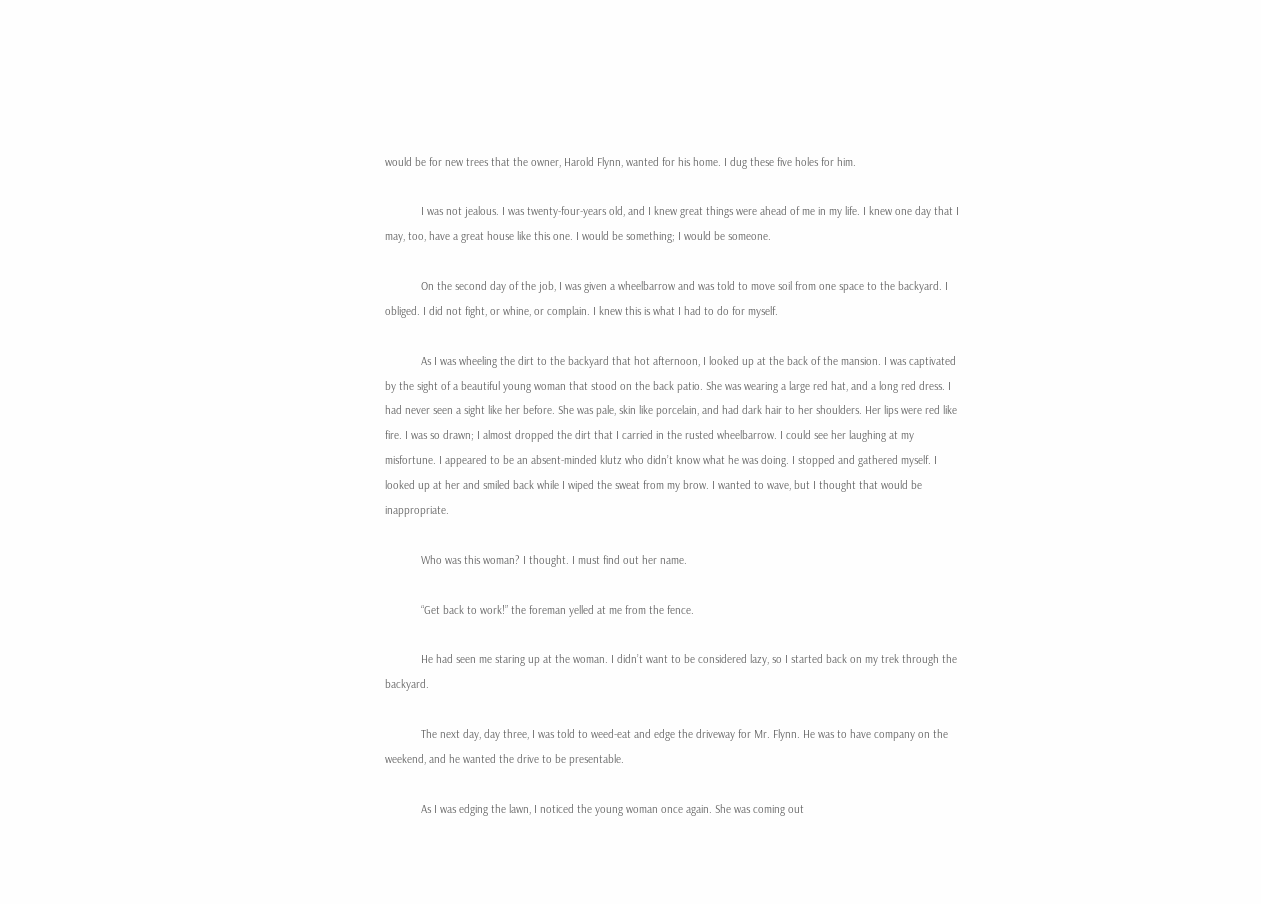would be for new trees that the owner, Harold Flynn, wanted for his home. I dug these five holes for him.

            I was not jealous. I was twenty-four-years old, and I knew great things were ahead of me in my life. I knew one day that I may, too, have a great house like this one. I would be something; I would be someone.

            On the second day of the job, I was given a wheelbarrow and was told to move soil from one space to the backyard. I obliged. I did not fight, or whine, or complain. I knew this is what I had to do for myself.

            As I was wheeling the dirt to the backyard that hot afternoon, I looked up at the back of the mansion. I was captivated by the sight of a beautiful young woman that stood on the back patio. She was wearing a large red hat, and a long red dress. I had never seen a sight like her before. She was pale, skin like porcelain, and had dark hair to her shoulders. Her lips were red like fire. I was so drawn; I almost dropped the dirt that I carried in the rusted wheelbarrow. I could see her laughing at my misfortune. I appeared to be an absent-minded klutz who didn’t know what he was doing. I stopped and gathered myself. I looked up at her and smiled back while I wiped the sweat from my brow. I wanted to wave, but I thought that would be inappropriate.

            Who was this woman? I thought. I must find out her name.

            “Get back to work!” the foreman yelled at me from the fence.

            He had seen me staring up at the woman. I didn’t want to be considered lazy, so I started back on my trek through the backyard.

            The next day, day three, I was told to weed-eat and edge the driveway for Mr. Flynn. He was to have company on the weekend, and he wanted the drive to be presentable.

            As I was edging the lawn, I noticed the young woman once again. She was coming out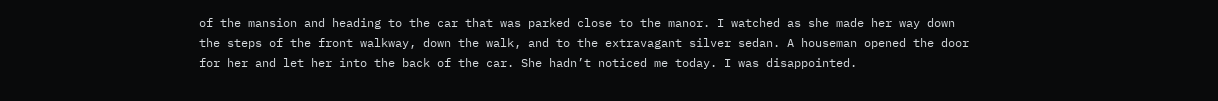of the mansion and heading to the car that was parked close to the manor. I watched as she made her way down the steps of the front walkway, down the walk, and to the extravagant silver sedan. A houseman opened the door for her and let her into the back of the car. She hadn’t noticed me today. I was disappointed.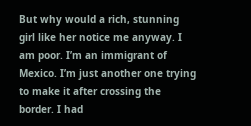But why would a rich, stunning girl like her notice me anyway. I am poor. I’m an immigrant of Mexico. I’m just another one trying to make it after crossing the border. I had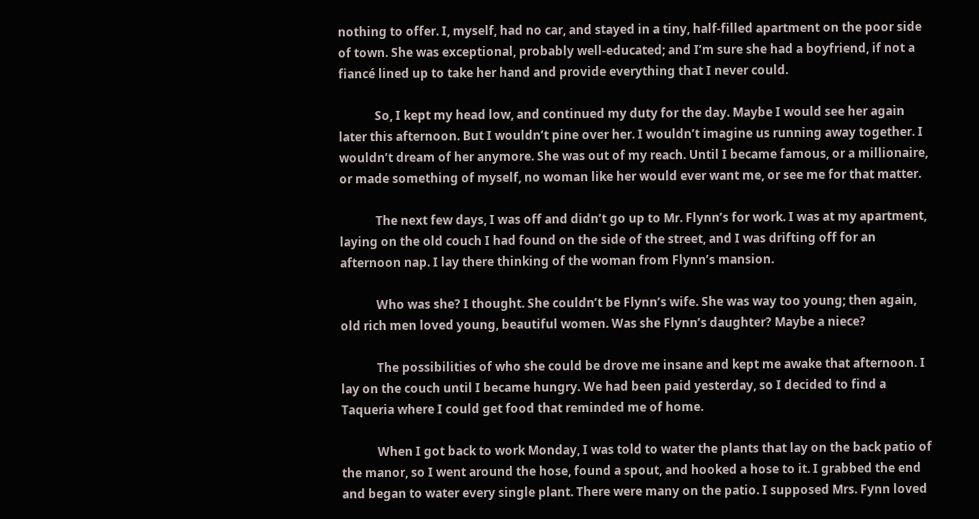nothing to offer. I, myself, had no car, and stayed in a tiny, half-filled apartment on the poor side of town. She was exceptional, probably well-educated; and I’m sure she had a boyfriend, if not a fiancé lined up to take her hand and provide everything that I never could.

            So, I kept my head low, and continued my duty for the day. Maybe I would see her again later this afternoon. But I wouldn’t pine over her. I wouldn’t imagine us running away together. I wouldn’t dream of her anymore. She was out of my reach. Until I became famous, or a millionaire, or made something of myself, no woman like her would ever want me, or see me for that matter.

            The next few days, I was off and didn’t go up to Mr. Flynn’s for work. I was at my apartment, laying on the old couch I had found on the side of the street, and I was drifting off for an afternoon nap. I lay there thinking of the woman from Flynn’s mansion.

            Who was she? I thought. She couldn’t be Flynn’s wife. She was way too young; then again, old rich men loved young, beautiful women. Was she Flynn’s daughter? Maybe a niece?

            The possibilities of who she could be drove me insane and kept me awake that afternoon. I lay on the couch until I became hungry. We had been paid yesterday, so I decided to find a Taqueria where I could get food that reminded me of home.

            When I got back to work Monday, I was told to water the plants that lay on the back patio of the manor, so I went around the hose, found a spout, and hooked a hose to it. I grabbed the end and began to water every single plant. There were many on the patio. I supposed Mrs. Fynn loved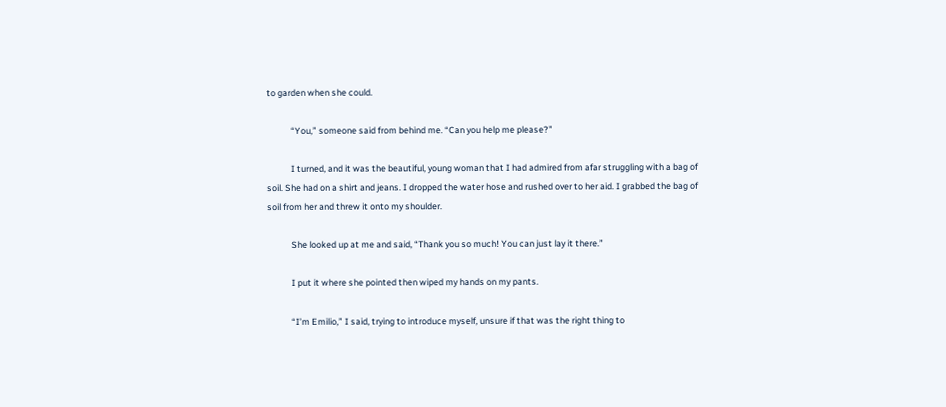to garden when she could.

            “You,” someone said from behind me. “Can you help me please?”

            I turned, and it was the beautiful, young woman that I had admired from afar struggling with a bag of soil. She had on a shirt and jeans. I dropped the water hose and rushed over to her aid. I grabbed the bag of soil from her and threw it onto my shoulder.

            She looked up at me and said, “Thank you so much! You can just lay it there.”

            I put it where she pointed then wiped my hands on my pants.

            “I’m Emilio,” I said, trying to introduce myself, unsure if that was the right thing to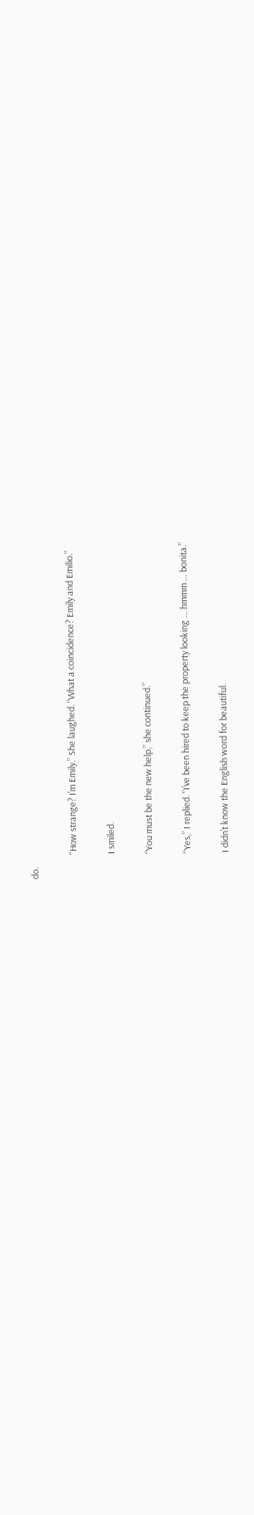do.

            “How strange? I’m Emily.” She laughed. “What a coincidence? Emily and Emilio.”

            I smiled.

            “You must be the new help,” she continued.”

            “Yes,” I replied. “I’ve been hired to keep the property looking … hmmm … bonita.”

            I didn’t know the English word for beautiful.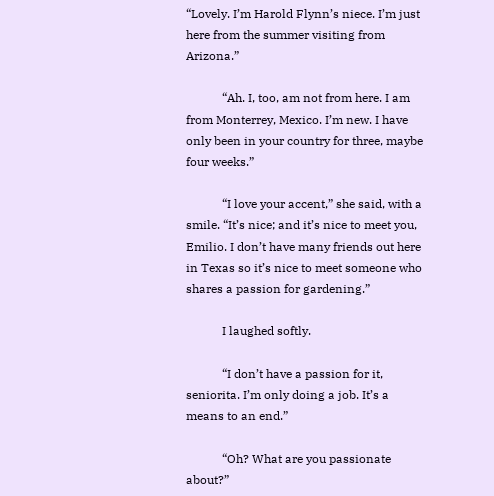“Lovely. I’m Harold Flynn’s niece. I’m just here from the summer visiting from Arizona.”

            “Ah. I, too, am not from here. I am from Monterrey, Mexico. I’m new. I have only been in your country for three, maybe four weeks.”

            “I love your accent,” she said, with a smile. “It’s nice; and it’s nice to meet you, Emilio. I don’t have many friends out here in Texas so it’s nice to meet someone who shares a passion for gardening.”

            I laughed softly.

            “I don’t have a passion for it, seniorita. I’m only doing a job. It’s a means to an end.”

            “Oh? What are you passionate about?”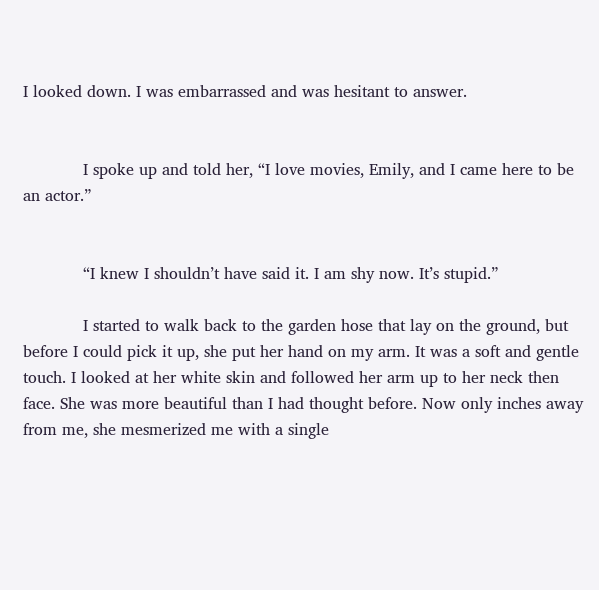I looked down. I was embarrassed and was hesitant to answer.


            I spoke up and told her, “I love movies, Emily, and I came here to be an actor.”


            “I knew I shouldn’t have said it. I am shy now. It’s stupid.”

            I started to walk back to the garden hose that lay on the ground, but before I could pick it up, she put her hand on my arm. It was a soft and gentle touch. I looked at her white skin and followed her arm up to her neck then face. She was more beautiful than I had thought before. Now only inches away from me, she mesmerized me with a single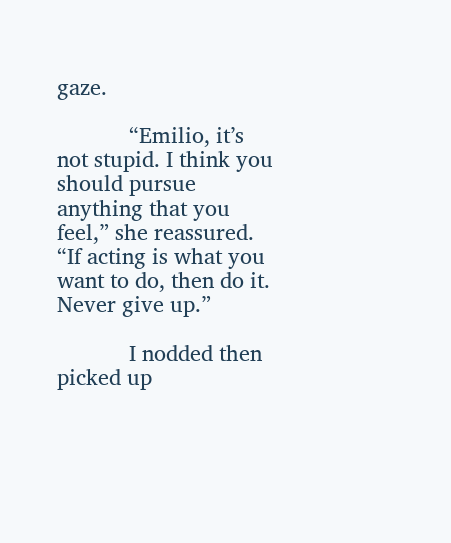gaze.

            “Emilio, it’s not stupid. I think you should pursue anything that you feel,” she reassured. “If acting is what you want to do, then do it. Never give up.”

            I nodded then picked up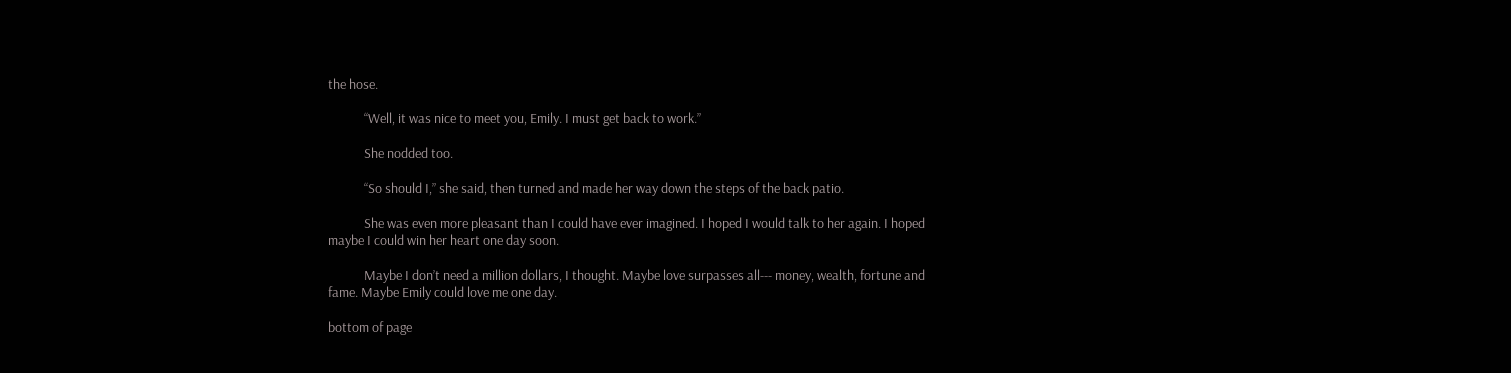the hose.

            “Well, it was nice to meet you, Emily. I must get back to work.”

            She nodded too.

            “So should I,” she said, then turned and made her way down the steps of the back patio.

            She was even more pleasant than I could have ever imagined. I hoped I would talk to her again. I hoped maybe I could win her heart one day soon.

            Maybe I don’t need a million dollars, I thought. Maybe love surpasses all--- money, wealth, fortune and fame. Maybe Emily could love me one day.

bottom of page